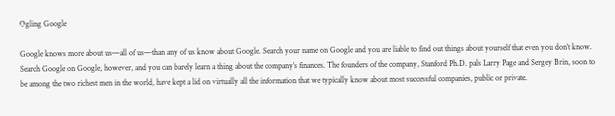Ogling Google

Google knows more about us—all of us—than any of us know about Google. Search your name on Google and you are liable to find out things about yourself that even you don’t know. Search Google on Google, however, and you can barely learn a thing about the company’s finances. The founders of the company, Stanford Ph.D. pals Larry Page and Sergey Brin, soon to be among the two richest men in the world, have kept a lid on virtually all the information that we typically know about most successful companies, public or private.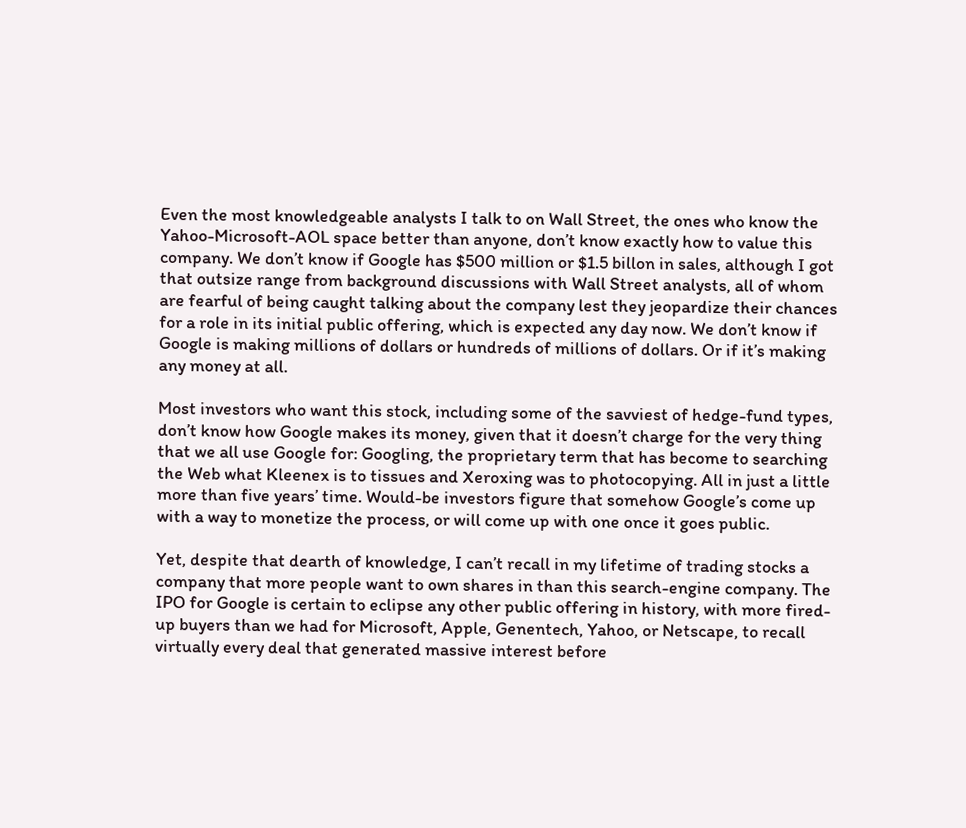Even the most knowledgeable analysts I talk to on Wall Street, the ones who know the Yahoo-Microsoft-AOL space better than anyone, don’t know exactly how to value this company. We don’t know if Google has $500 million or $1.5 billon in sales, although I got that outsize range from background discussions with Wall Street analysts, all of whom are fearful of being caught talking about the company lest they jeopardize their chances for a role in its initial public offering, which is expected any day now. We don’t know if Google is making millions of dollars or hundreds of millions of dollars. Or if it’s making any money at all.

Most investors who want this stock, including some of the savviest of hedge-fund types, don’t know how Google makes its money, given that it doesn’t charge for the very thing that we all use Google for: Googling, the proprietary term that has become to searching the Web what Kleenex is to tissues and Xeroxing was to photocopying. All in just a little more than five years’ time. Would-be investors figure that somehow Google’s come up with a way to monetize the process, or will come up with one once it goes public.

Yet, despite that dearth of knowledge, I can’t recall in my lifetime of trading stocks a company that more people want to own shares in than this search-engine company. The IPO for Google is certain to eclipse any other public offering in history, with more fired-up buyers than we had for Microsoft, Apple, Genentech, Yahoo, or Netscape, to recall virtually every deal that generated massive interest before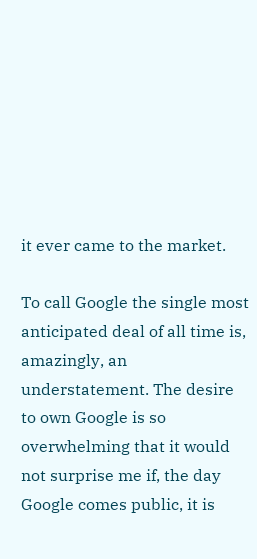it ever came to the market.

To call Google the single most anticipated deal of all time is, amazingly, an understatement. The desire to own Google is so overwhelming that it would not surprise me if, the day Google comes public, it is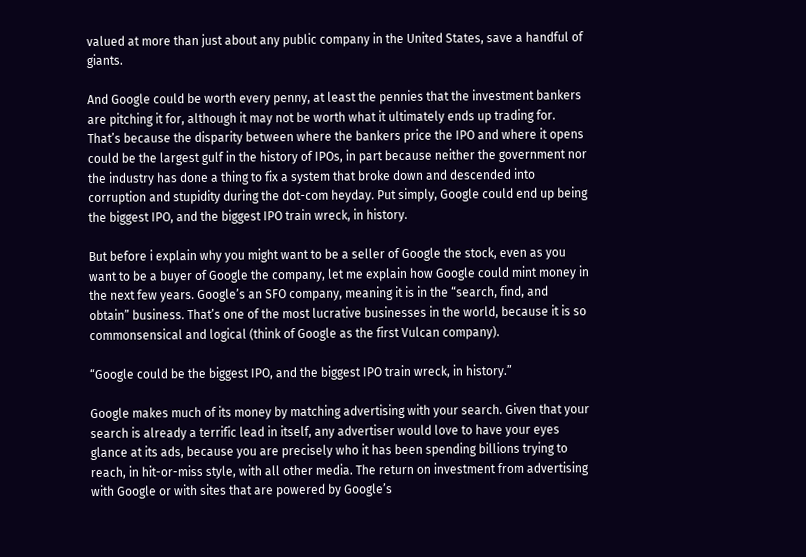valued at more than just about any public company in the United States, save a handful of giants.

And Google could be worth every penny, at least the pennies that the investment bankers are pitching it for, although it may not be worth what it ultimately ends up trading for. That’s because the disparity between where the bankers price the IPO and where it opens could be the largest gulf in the history of IPOs, in part because neither the government nor the industry has done a thing to fix a system that broke down and descended into corruption and stupidity during the dot-com heyday. Put simply, Google could end up being the biggest IPO, and the biggest IPO train wreck, in history.

But before i explain why you might want to be a seller of Google the stock, even as you want to be a buyer of Google the company, let me explain how Google could mint money in the next few years. Google’s an SFO company, meaning it is in the “search, find, and obtain” business. That’s one of the most lucrative businesses in the world, because it is so commonsensical and logical (think of Google as the first Vulcan company).

“Google could be the biggest IPO, and the biggest IPO train wreck, in history.”

Google makes much of its money by matching advertising with your search. Given that your search is already a terrific lead in itself, any advertiser would love to have your eyes glance at its ads, because you are precisely who it has been spending billions trying to reach, in hit-or-miss style, with all other media. The return on investment from advertising with Google or with sites that are powered by Google’s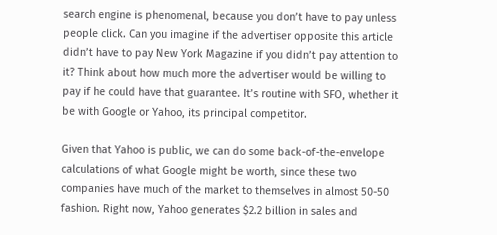search engine is phenomenal, because you don’t have to pay unless people click. Can you imagine if the advertiser opposite this article didn’t have to pay New York Magazine if you didn’t pay attention to it? Think about how much more the advertiser would be willing to pay if he could have that guarantee. It’s routine with SFO, whether it be with Google or Yahoo, its principal competitor.

Given that Yahoo is public, we can do some back-of-the-envelope calculations of what Google might be worth, since these two companies have much of the market to themselves in almost 50-50 fashion. Right now, Yahoo generates $2.2 billion in sales and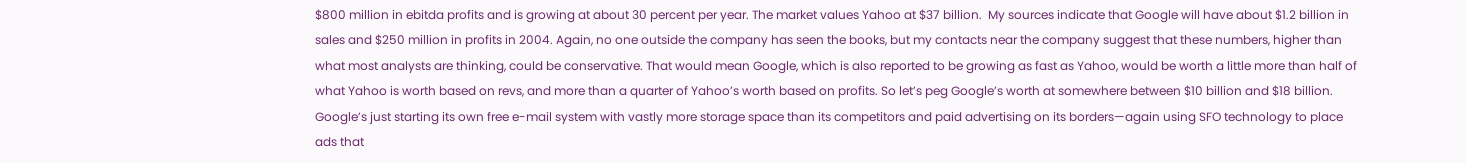$800 million in ebitda profits and is growing at about 30 percent per year. The market values Yahoo at $37 billion.  My sources indicate that Google will have about $1.2 billion in sales and $250 million in profits in 2004. Again, no one outside the company has seen the books, but my contacts near the company suggest that these numbers, higher than what most analysts are thinking, could be conservative. That would mean Google, which is also reported to be growing as fast as Yahoo, would be worth a little more than half of what Yahoo is worth based on revs, and more than a quarter of Yahoo’s worth based on profits. So let’s peg Google’s worth at somewhere between $10 billion and $18 billion. Google’s just starting its own free e-mail system with vastly more storage space than its competitors and paid advertising on its borders—again using SFO technology to place ads that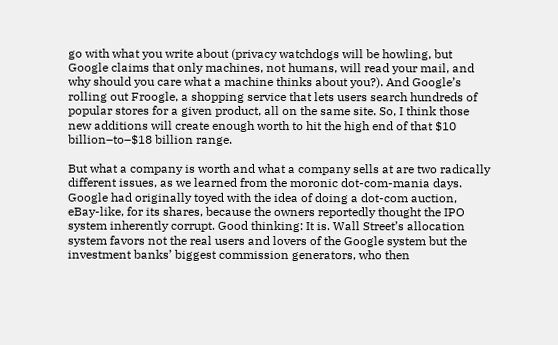go with what you write about (privacy watchdogs will be howling, but Google claims that only machines, not humans, will read your mail, and why should you care what a machine thinks about you?). And Google’s rolling out Froogle, a shopping service that lets users search hundreds of popular stores for a given product, all on the same site. So, I think those new additions will create enough worth to hit the high end of that $10 billion–to–$18 billion range.

But what a company is worth and what a company sells at are two radically different issues, as we learned from the moronic dot-com-mania days. Google had originally toyed with the idea of doing a dot-com auction, eBay-like, for its shares, because the owners reportedly thought the IPO system inherently corrupt. Good thinking: It is. Wall Street’s allocation system favors not the real users and lovers of the Google system but the investment banks’ biggest commission generators, who then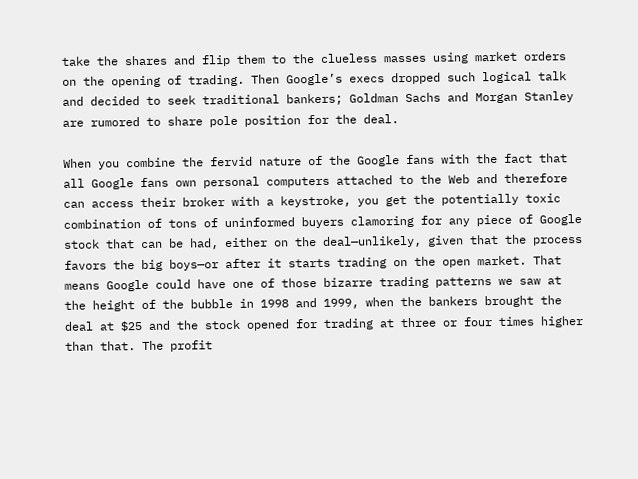take the shares and flip them to the clueless masses using market orders on the opening of trading. Then Google’s execs dropped such logical talk and decided to seek traditional bankers; Goldman Sachs and Morgan Stanley are rumored to share pole position for the deal.

When you combine the fervid nature of the Google fans with the fact that all Google fans own personal computers attached to the Web and therefore can access their broker with a keystroke, you get the potentially toxic combination of tons of uninformed buyers clamoring for any piece of Google stock that can be had, either on the deal—unlikely, given that the process favors the big boys—or after it starts trading on the open market. That means Google could have one of those bizarre trading patterns we saw at the height of the bubble in 1998 and 1999, when the bankers brought the deal at $25 and the stock opened for trading at three or four times higher than that. The profit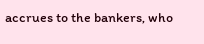accrues to the bankers, who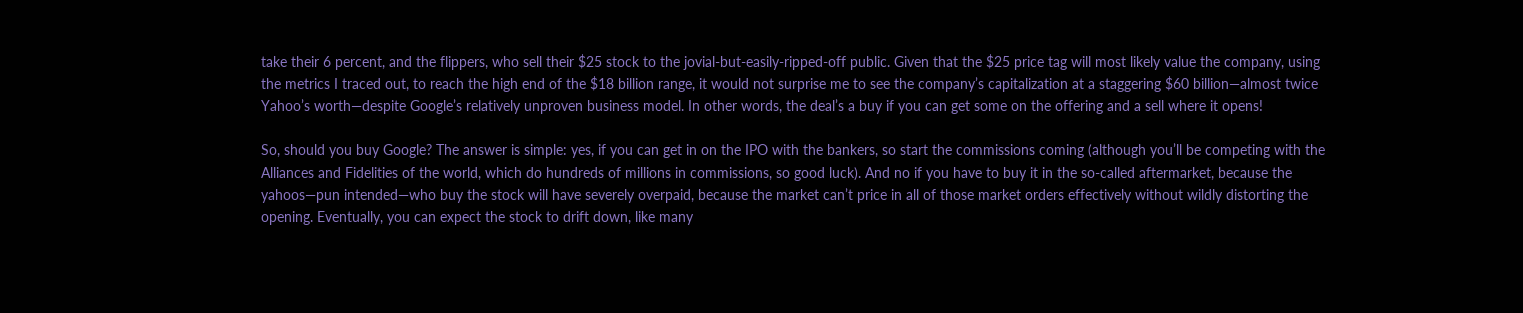take their 6 percent, and the flippers, who sell their $25 stock to the jovial-but-easily-ripped-off public. Given that the $25 price tag will most likely value the company, using the metrics I traced out, to reach the high end of the $18 billion range, it would not surprise me to see the company’s capitalization at a staggering $60 billion—almost twice Yahoo’s worth—despite Google’s relatively unproven business model. In other words, the deal’s a buy if you can get some on the offering and a sell where it opens!

So, should you buy Google? The answer is simple: yes, if you can get in on the IPO with the bankers, so start the commissions coming (although you’ll be competing with the Alliances and Fidelities of the world, which do hundreds of millions in commissions, so good luck). And no if you have to buy it in the so-called aftermarket, because the yahoos—pun intended—who buy the stock will have severely overpaid, because the market can’t price in all of those market orders effectively without wildly distorting the opening. Eventually, you can expect the stock to drift down, like many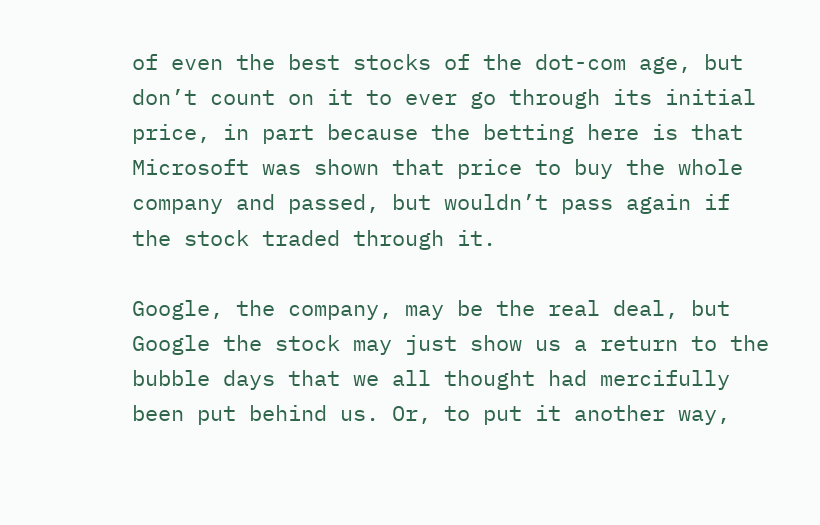of even the best stocks of the dot-com age, but don’t count on it to ever go through its initial price, in part because the betting here is that Microsoft was shown that price to buy the whole company and passed, but wouldn’t pass again if the stock traded through it.

Google, the company, may be the real deal, but Google the stock may just show us a return to the bubble days that we all thought had mercifully been put behind us. Or, to put it another way,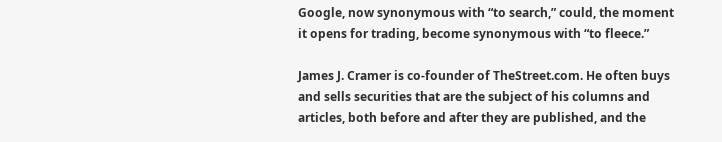Google, now synonymous with “to search,” could, the moment it opens for trading, become synonymous with “to fleece.”

James J. Cramer is co-founder of TheStreet.com. He often buys and sells securities that are the subject of his columns and articles, both before and after they are published, and the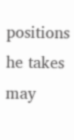positions he takes may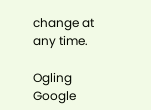change at any time.

Ogling Google